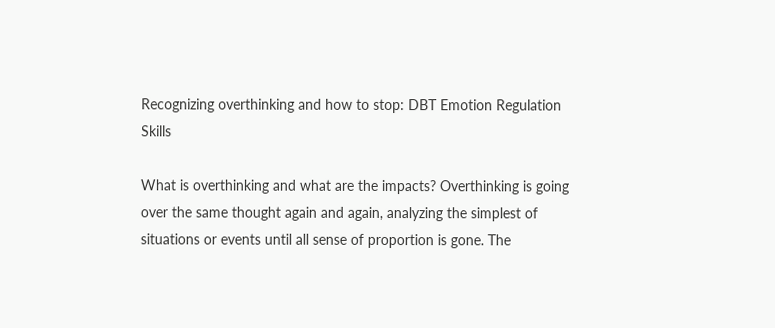Recognizing overthinking and how to stop: DBT Emotion Regulation Skills

What is overthinking and what are the impacts? Overthinking is going over the same thought again and again, analyzing the simplest of situations or events until all sense of proportion is gone. The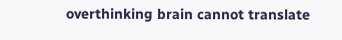overthinking brain cannot translate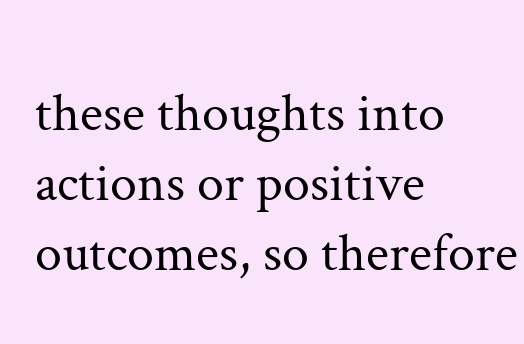these thoughts into actions or positive outcomes, so therefore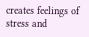creates feelings of stress and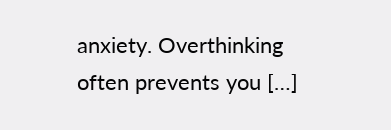anxiety. Overthinking often prevents you […]